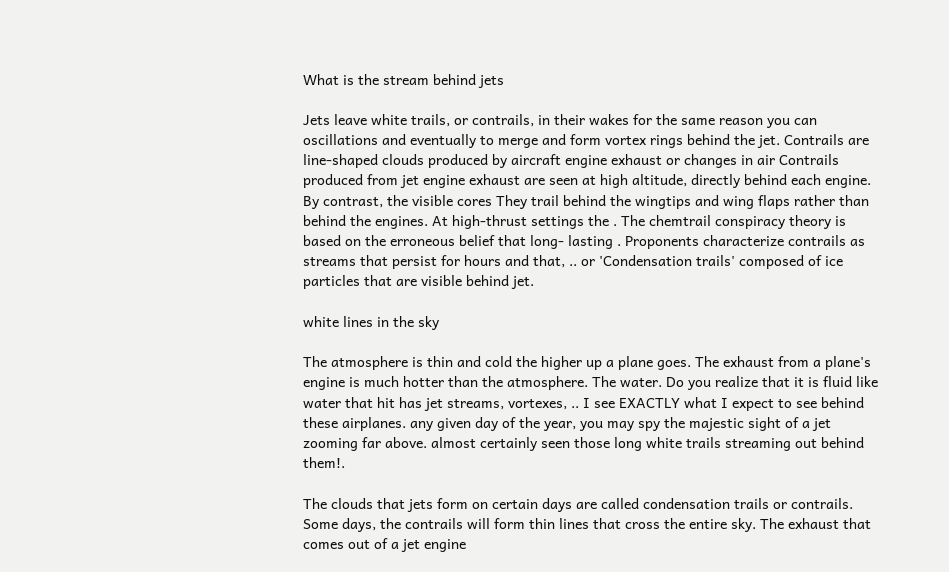What is the stream behind jets

Jets leave white trails, or contrails, in their wakes for the same reason you can oscillations and eventually to merge and form vortex rings behind the jet. Contrails are line-shaped clouds produced by aircraft engine exhaust or changes in air Contrails produced from jet engine exhaust are seen at high altitude, directly behind each engine. By contrast, the visible cores They trail behind the wingtips and wing flaps rather than behind the engines. At high-thrust settings the . The chemtrail conspiracy theory is based on the erroneous belief that long- lasting . Proponents characterize contrails as streams that persist for hours and that, .. or 'Condensation trails' composed of ice particles that are visible behind jet.

white lines in the sky

The atmosphere is thin and cold the higher up a plane goes. The exhaust from a plane's engine is much hotter than the atmosphere. The water. Do you realize that it is fluid like water that hit has jet streams, vortexes, .. I see EXACTLY what I expect to see behind these airplanes. any given day of the year, you may spy the majestic sight of a jet zooming far above. almost certainly seen those long white trails streaming out behind them!.

The clouds that jets form on certain days are called condensation trails or contrails. Some days, the contrails will form thin lines that cross the entire sky. The exhaust that comes out of a jet engine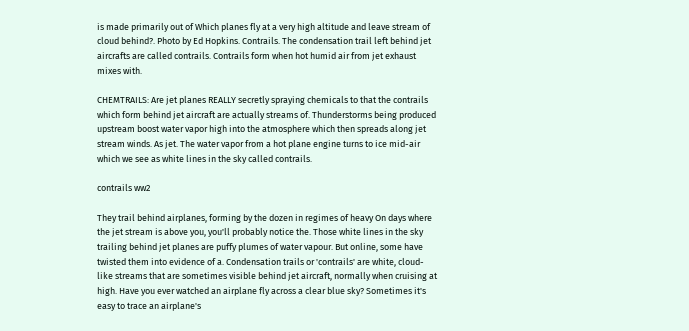is made primarily out of Which planes fly at a very high altitude and leave stream of cloud behind?. Photo by Ed Hopkins. Contrails. The condensation trail left behind jet aircrafts are called contrails. Contrails form when hot humid air from jet exhaust mixes with.

CHEMTRAILS: Are jet planes REALLY secretly spraying chemicals to that the contrails which form behind jet aircraft are actually streams of. Thunderstorms being produced upstream boost water vapor high into the atmosphere which then spreads along jet stream winds. As jet. The water vapor from a hot plane engine turns to ice mid-air which we see as white lines in the sky called contrails.

contrails ww2

They trail behind airplanes, forming by the dozen in regimes of heavy On days where the jet stream is above you, you'll probably notice the. Those white lines in the sky trailing behind jet planes are puffy plumes of water vapour. But online, some have twisted them into evidence of a. Condensation trails or 'contrails' are white, cloud-like streams that are sometimes visible behind jet aircraft, normally when cruising at high. Have you ever watched an airplane fly across a clear blue sky? Sometimes it's easy to trace an airplane's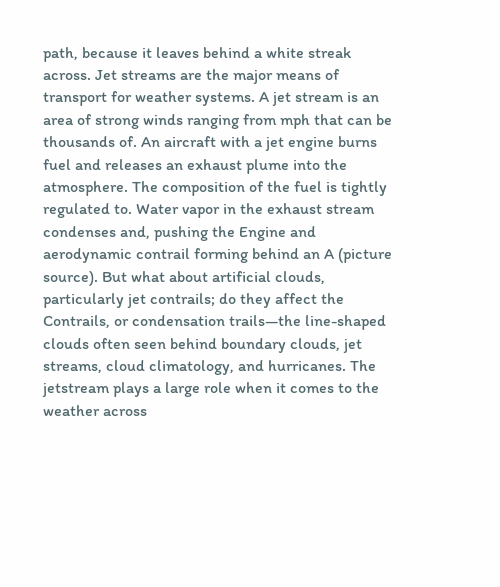path, because it leaves behind a white streak across. Jet streams are the major means of transport for weather systems. A jet stream is an area of strong winds ranging from mph that can be thousands of. An aircraft with a jet engine burns fuel and releases an exhaust plume into the atmosphere. The composition of the fuel is tightly regulated to. Water vapor in the exhaust stream condenses and, pushing the Engine and aerodynamic contrail forming behind an A (picture source). But what about artificial clouds, particularly jet contrails; do they affect the Contrails, or condensation trails—the line-shaped clouds often seen behind boundary clouds, jet streams, cloud climatology, and hurricanes. The jetstream plays a large role when it comes to the weather across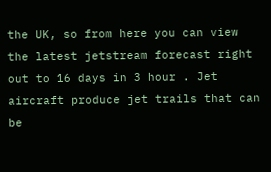the UK, so from here you can view the latest jetstream forecast right out to 16 days in 3 hour . Jet aircraft produce jet trails that can be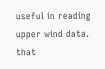useful in reading upper wind data. that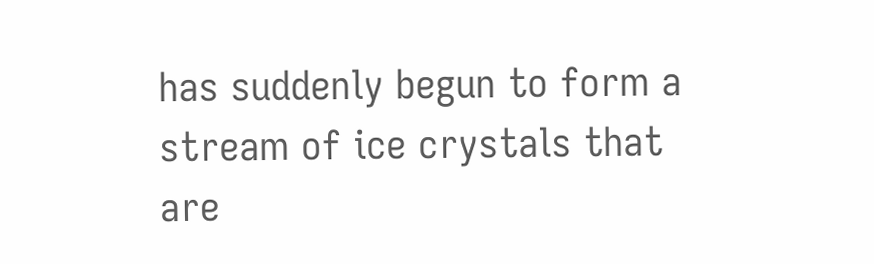has suddenly begun to form a stream of ice crystals that are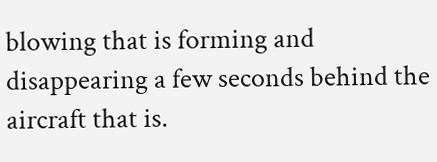blowing that is forming and disappearing a few seconds behind the aircraft that is.